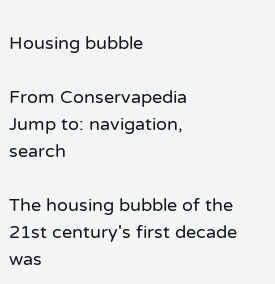Housing bubble

From Conservapedia
Jump to: navigation, search

The housing bubble of the 21st century's first decade was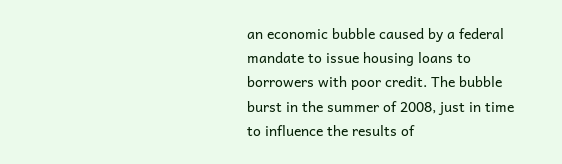an economic bubble caused by a federal mandate to issue housing loans to borrowers with poor credit. The bubble burst in the summer of 2008, just in time to influence the results of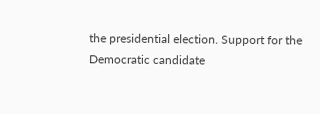the presidential election. Support for the Democratic candidate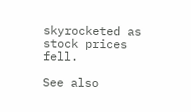skyrocketed as stock prices fell.

See also